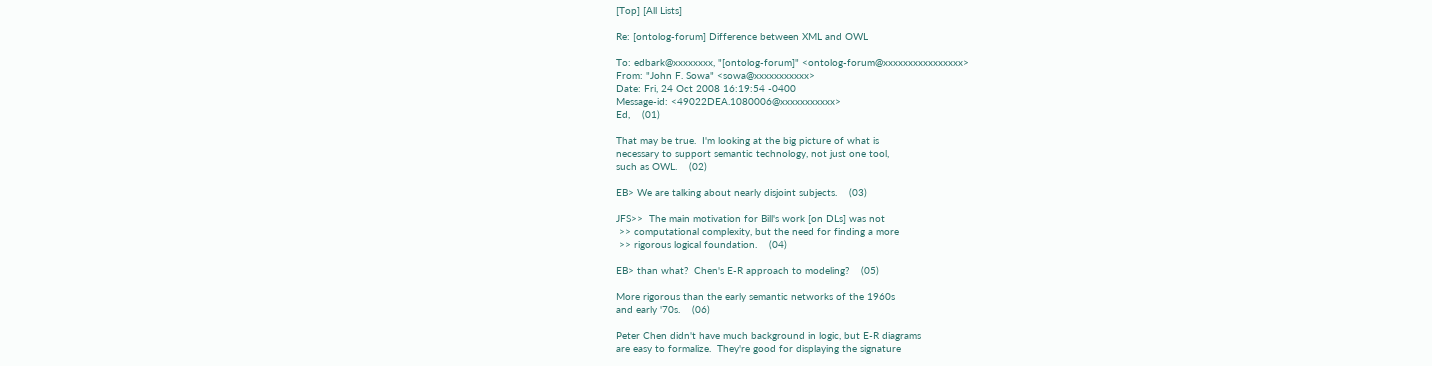[Top] [All Lists]

Re: [ontolog-forum] Difference between XML and OWL

To: edbark@xxxxxxxx, "[ontolog-forum]" <ontolog-forum@xxxxxxxxxxxxxxxx>
From: "John F. Sowa" <sowa@xxxxxxxxxxx>
Date: Fri, 24 Oct 2008 16:19:54 -0400
Message-id: <49022DEA.1080006@xxxxxxxxxxx>
Ed,    (01)

That may be true.  I'm looking at the big picture of what is
necessary to support semantic technology, not just one tool,
such as OWL.    (02)

EB> We are talking about nearly disjoint subjects.    (03)

JFS>>  The main motivation for Bill's work [on DLs] was not
 >> computational complexity, but the need for finding a more
 >> rigorous logical foundation.    (04)

EB> than what?  Chen's E-R approach to modeling?    (05)

More rigorous than the early semantic networks of the 1960s
and early '70s.    (06)

Peter Chen didn't have much background in logic, but E-R diagrams
are easy to formalize.  They're good for displaying the signature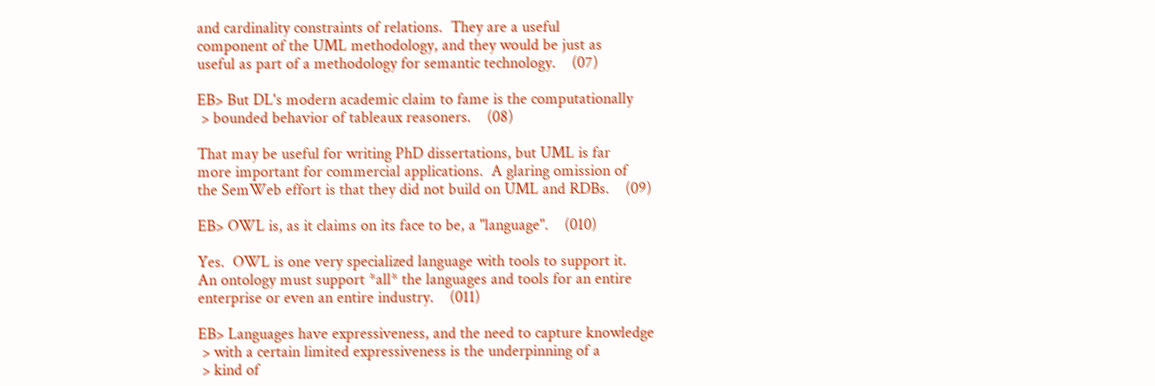and cardinality constraints of relations.  They are a useful
component of the UML methodology, and they would be just as
useful as part of a methodology for semantic technology.    (07)

EB> But DL's modern academic claim to fame is the computationally
 > bounded behavior of tableaux reasoners.    (08)

That may be useful for writing PhD dissertations, but UML is far
more important for commercial applications.  A glaring omission of
the SemWeb effort is that they did not build on UML and RDBs.    (09)

EB> OWL is, as it claims on its face to be, a "language".    (010)

Yes.  OWL is one very specialized language with tools to support it.
An ontology must support *all* the languages and tools for an entire
enterprise or even an entire industry.    (011)

EB> Languages have expressiveness, and the need to capture knowledge
 > with a certain limited expressiveness is the underpinning of a
 > kind of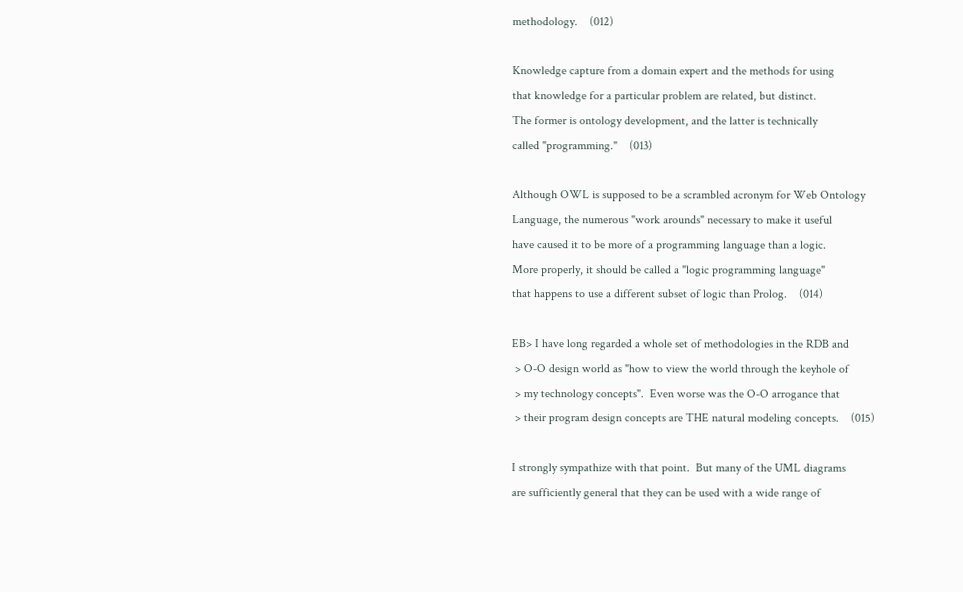methodology.    (012)

Knowledge capture from a domain expert and the methods for using
that knowledge for a particular problem are related, but distinct.
The former is ontology development, and the latter is technically
called "programming."    (013)

Although OWL is supposed to be a scrambled acronym for Web Ontology
Language, the numerous "work arounds" necessary to make it useful
have caused it to be more of a programming language than a logic.
More properly, it should be called a "logic programming language"
that happens to use a different subset of logic than Prolog.    (014)

EB> I have long regarded a whole set of methodologies in the RDB and
 > O-O design world as "how to view the world through the keyhole of
 > my technology concepts".  Even worse was the O-O arrogance that
 > their program design concepts are THE natural modeling concepts.    (015)

I strongly sympathize with that point.  But many of the UML diagrams
are sufficiently general that they can be used with a wide range of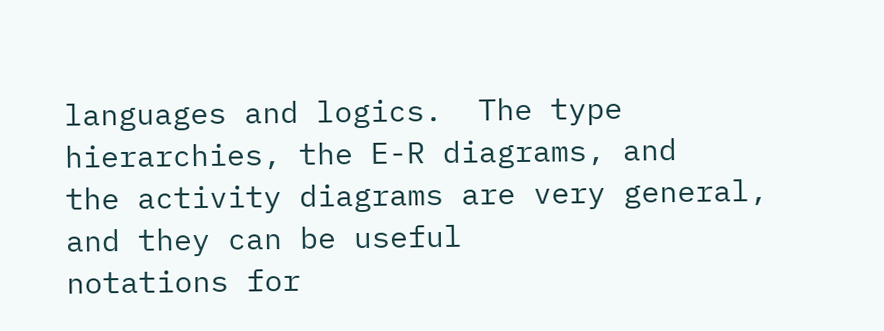languages and logics.  The type hierarchies, the E-R diagrams, and
the activity diagrams are very general, and they can be useful
notations for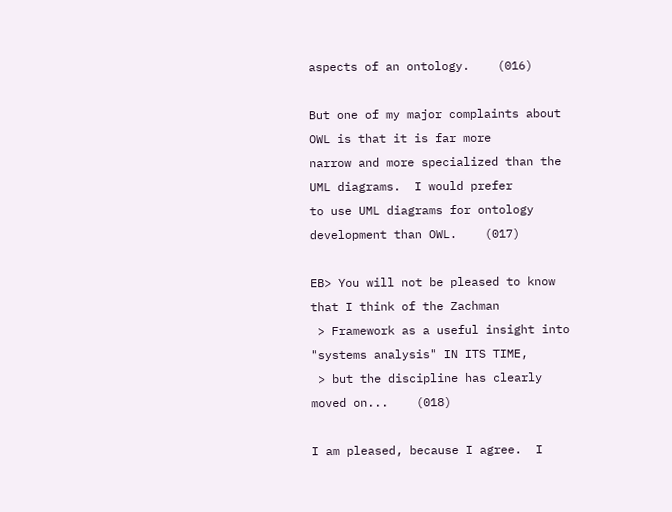aspects of an ontology.    (016)

But one of my major complaints about OWL is that it is far more
narrow and more specialized than the UML diagrams.  I would prefer
to use UML diagrams for ontology development than OWL.    (017)

EB> You will not be pleased to know that I think of the Zachman
 > Framework as a useful insight into "systems analysis" IN ITS TIME,
 > but the discipline has clearly moved on...    (018)

I am pleased, because I agree.  I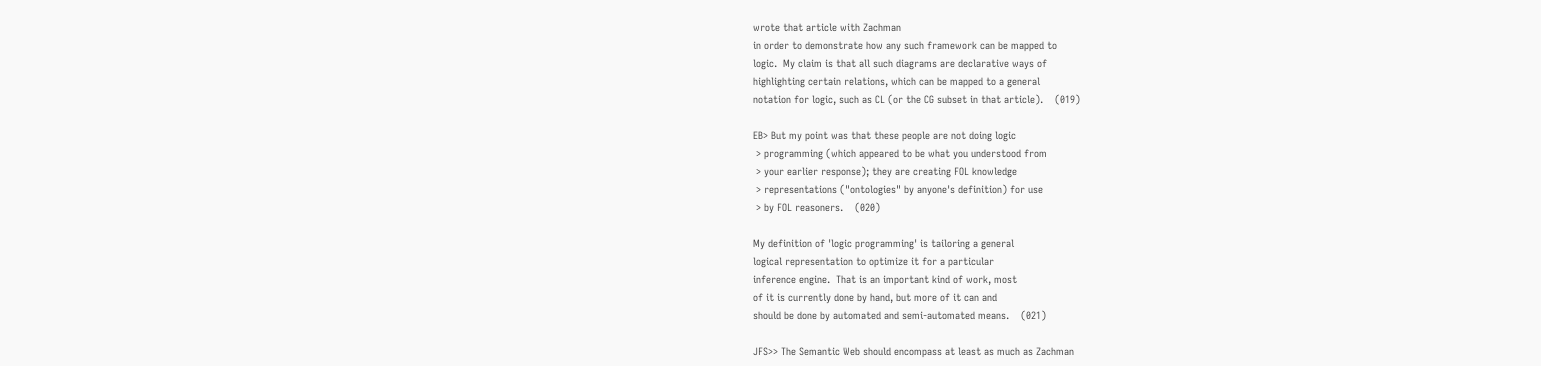wrote that article with Zachman
in order to demonstrate how any such framework can be mapped to
logic.  My claim is that all such diagrams are declarative ways of
highlighting certain relations, which can be mapped to a general
notation for logic, such as CL (or the CG subset in that article).    (019)

EB> But my point was that these people are not doing logic
 > programming (which appeared to be what you understood from
 > your earlier response); they are creating FOL knowledge
 > representations ("ontologies" by anyone's definition) for use
 > by FOL reasoners.    (020)

My definition of 'logic programming' is tailoring a general
logical representation to optimize it for a particular
inference engine.  That is an important kind of work, most
of it is currently done by hand, but more of it can and
should be done by automated and semi-automated means.    (021)

JFS>> The Semantic Web should encompass at least as much as Zachman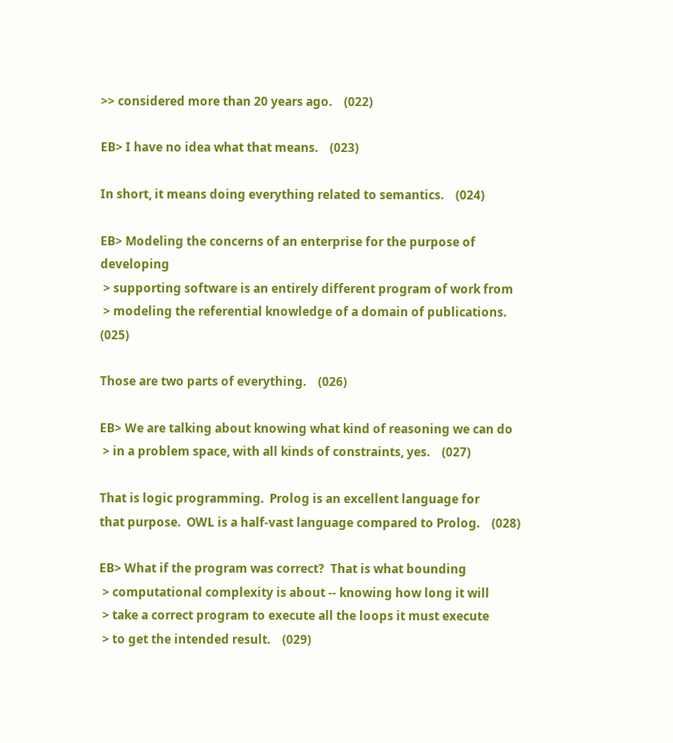>> considered more than 20 years ago.    (022)

EB> I have no idea what that means.    (023)

In short, it means doing everything related to semantics.    (024)

EB> Modeling the concerns of an enterprise for the purpose of developing
 > supporting software is an entirely different program of work from
 > modeling the referential knowledge of a domain of publications.    (025)

Those are two parts of everything.    (026)

EB> We are talking about knowing what kind of reasoning we can do
 > in a problem space, with all kinds of constraints, yes.    (027)

That is logic programming.  Prolog is an excellent language for
that purpose.  OWL is a half-vast language compared to Prolog.    (028)

EB> What if the program was correct?  That is what bounding
 > computational complexity is about -- knowing how long it will
 > take a correct program to execute all the loops it must execute
 > to get the intended result.    (029)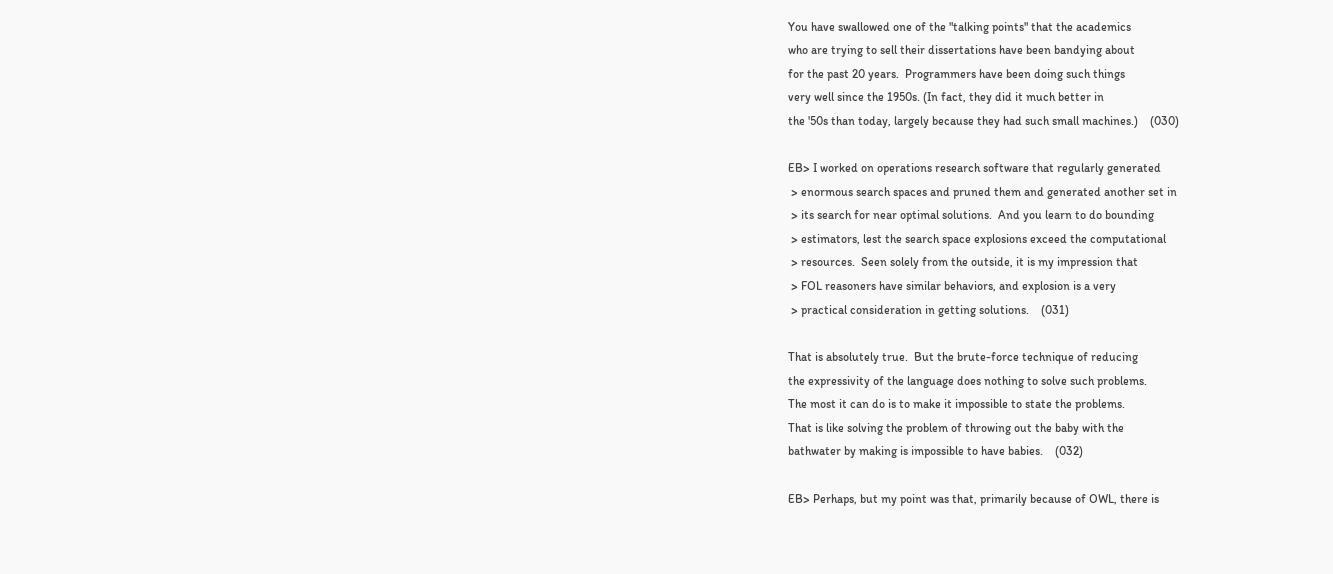You have swallowed one of the "talking points" that the academics
who are trying to sell their dissertations have been bandying about
for the past 20 years.  Programmers have been doing such things
very well since the 1950s. (In fact, they did it much better in
the '50s than today, largely because they had such small machines.)    (030)

EB> I worked on operations research software that regularly generated
 > enormous search spaces and pruned them and generated another set in
 > its search for near optimal solutions.  And you learn to do bounding
 > estimators, lest the search space explosions exceed the computational
 > resources.  Seen solely from the outside, it is my impression that
 > FOL reasoners have similar behaviors, and explosion is a very
 > practical consideration in getting solutions.    (031)

That is absolutely true.  But the brute-force technique of reducing
the expressivity of the language does nothing to solve such problems.
The most it can do is to make it impossible to state the problems.
That is like solving the problem of throwing out the baby with the
bathwater by making is impossible to have babies.    (032)

EB> Perhaps, but my point was that, primarily because of OWL, there is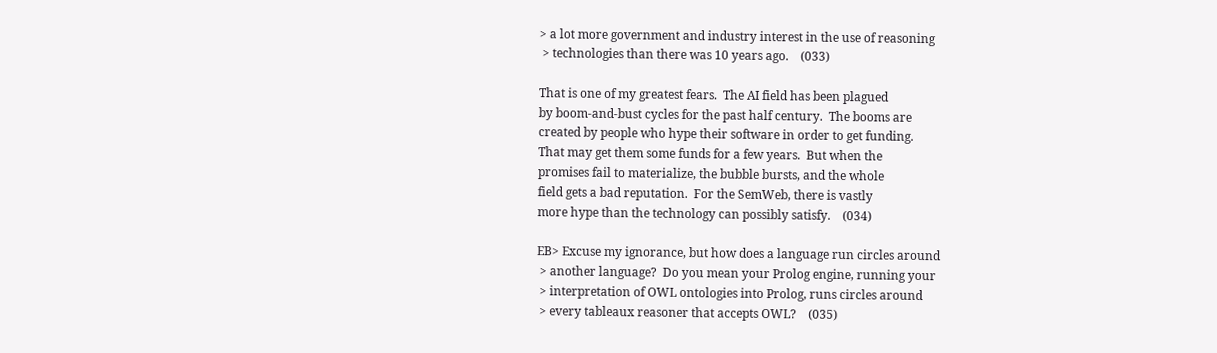> a lot more government and industry interest in the use of reasoning
 > technologies than there was 10 years ago.    (033)

That is one of my greatest fears.  The AI field has been plagued
by boom-and-bust cycles for the past half century.  The booms are
created by people who hype their software in order to get funding.
That may get them some funds for a few years.  But when the
promises fail to materialize, the bubble bursts, and the whole
field gets a bad reputation.  For the SemWeb, there is vastly
more hype than the technology can possibly satisfy.    (034)

EB> Excuse my ignorance, but how does a language run circles around
 > another language?  Do you mean your Prolog engine, running your
 > interpretation of OWL ontologies into Prolog, runs circles around
 > every tableaux reasoner that accepts OWL?    (035)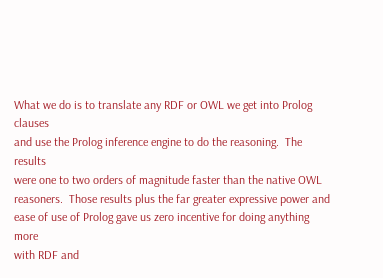What we do is to translate any RDF or OWL we get into Prolog clauses
and use the Prolog inference engine to do the reasoning.  The results
were one to two orders of magnitude faster than the native OWL
reasoners.  Those results plus the far greater expressive power and
ease of use of Prolog gave us zero incentive for doing anything more
with RDF and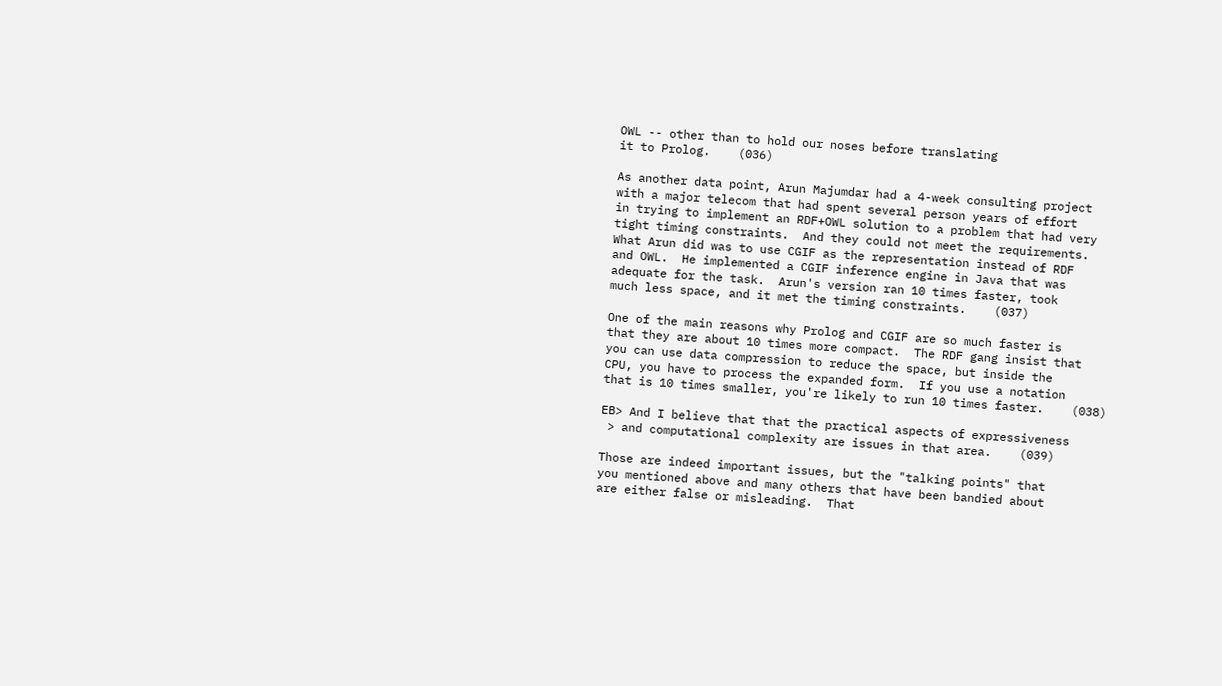OWL -- other than to hold our noses before translating
it to Prolog.    (036)

As another data point, Arun Majumdar had a 4-week consulting project
with a major telecom that had spent several person years of effort
in trying to implement an RDF+OWL solution to a problem that had very
tight timing constraints.  And they could not meet the requirements.
What Arun did was to use CGIF as the representation instead of RDF
and OWL.  He implemented a CGIF inference engine in Java that was
adequate for the task.  Arun's version ran 10 times faster, took
much less space, and it met the timing constraints.    (037)

One of the main reasons why Prolog and CGIF are so much faster is
that they are about 10 times more compact.  The RDF gang insist that
you can use data compression to reduce the space, but inside the
CPU, you have to process the expanded form.  If you use a notation
that is 10 times smaller, you're likely to run 10 times faster.    (038)

EB> And I believe that that the practical aspects of expressiveness
 > and computational complexity are issues in that area.    (039)

Those are indeed important issues, but the "talking points" that
you mentioned above and many others that have been bandied about
are either false or misleading.  That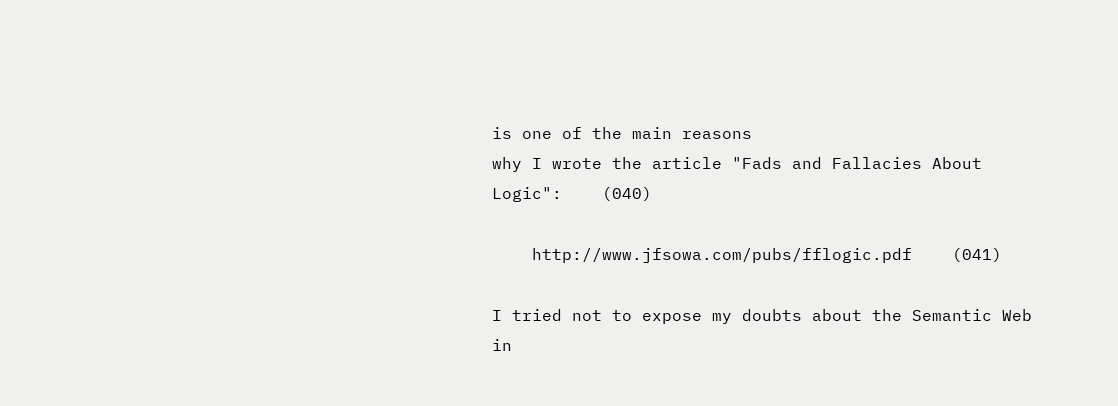is one of the main reasons
why I wrote the article "Fads and Fallacies About Logic":    (040)

    http://www.jfsowa.com/pubs/fflogic.pdf    (041)

I tried not to expose my doubts about the Semantic Web in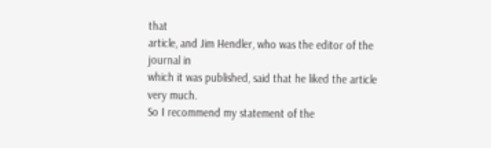that
article, and Jim Hendler, who was the editor of the journal in
which it was published, said that he liked the article very much.
So I recommend my statement of the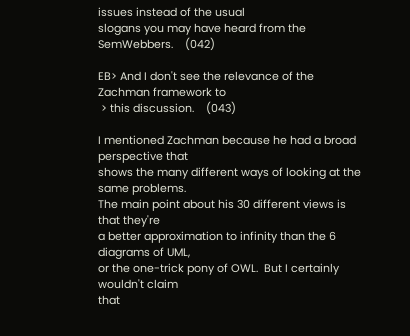issues instead of the usual
slogans you may have heard from the SemWebbers.    (042)

EB> And I don't see the relevance of the Zachman framework to
 > this discussion.    (043)

I mentioned Zachman because he had a broad perspective that
shows the many different ways of looking at the same problems.
The main point about his 30 different views is that they're
a better approximation to infinity than the 6 diagrams of UML,
or the one-trick pony of OWL.  But I certainly wouldn't claim
that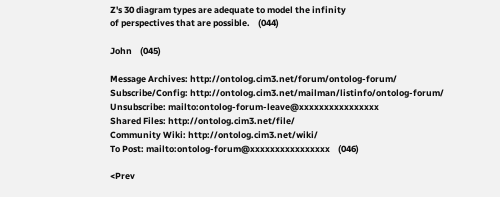Z's 30 diagram types are adequate to model the infinity
of perspectives that are possible.    (044)

John    (045)

Message Archives: http://ontolog.cim3.net/forum/ontolog-forum/
Subscribe/Config: http://ontolog.cim3.net/mailman/listinfo/ontolog-forum/
Unsubscribe: mailto:ontolog-forum-leave@xxxxxxxxxxxxxxxx
Shared Files: http://ontolog.cim3.net/file/
Community Wiki: http://ontolog.cim3.net/wiki/
To Post: mailto:ontolog-forum@xxxxxxxxxxxxxxxx    (046)

<Prev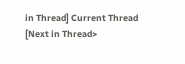in Thread] Current Thread [Next in Thread>